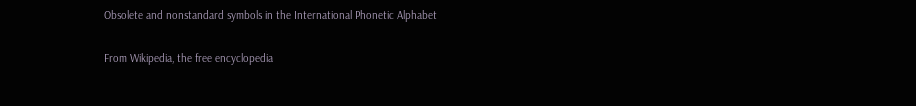Obsolete and nonstandard symbols in the International Phonetic Alphabet

From Wikipedia, the free encyclopedia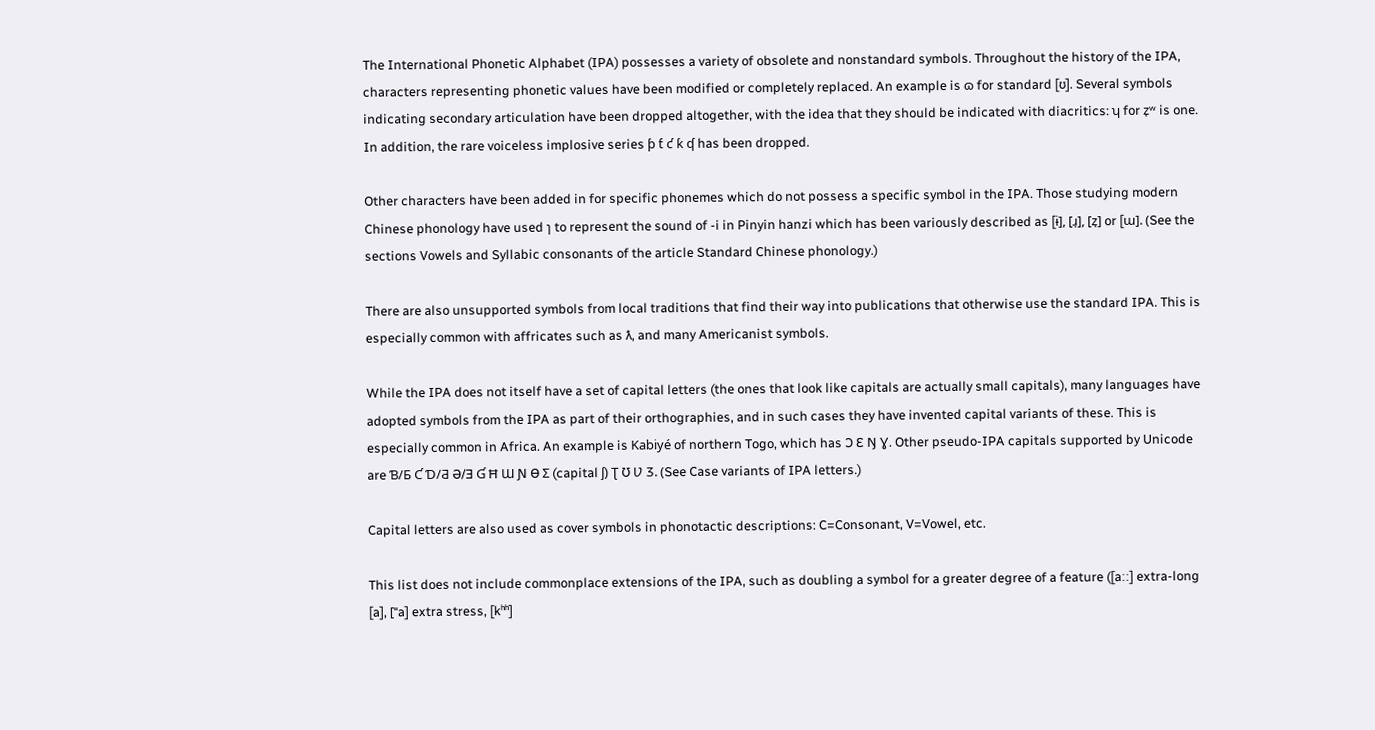The International Phonetic Alphabet (IPA) possesses a variety of obsolete and nonstandard symbols. Throughout the history of the IPA, characters representing phonetic values have been modified or completely replaced. An example is ɷ for standard [ʊ]. Several symbols indicating secondary articulation have been dropped altogether, with the idea that they should be indicated with diacritics: ʮ for z̩ʷ is one. In addition, the rare voiceless implosive series ƥ ƭ ƈ ƙ ʠ has been dropped.

Other characters have been added in for specific phonemes which do not possess a specific symbol in the IPA. Those studying modern Chinese phonology have used ɿ to represent the sound of -i in Pinyin hanzi which has been variously described as [ɨ], [ɹ̩], [z̩] or [ɯ]. (See the sections Vowels and Syllabic consonants of the article Standard Chinese phonology.)

There are also unsupported symbols from local traditions that find their way into publications that otherwise use the standard IPA. This is especially common with affricates such as ƛ, and many Americanist symbols.

While the IPA does not itself have a set of capital letters (the ones that look like capitals are actually small capitals), many languages have adopted symbols from the IPA as part of their orthographies, and in such cases they have invented capital variants of these. This is especially common in Africa. An example is Kabiyé of northern Togo, which has Ɔ Ɛ Ŋ Ɣ. Other pseudo-IPA capitals supported by Unicode are Ɓ/Ƃ Ƈ Ɗ/Ƌ Ə/Ǝ Ɠ Ħ Ɯ Ɲ Ɵ Ʃ (capital ʃ) Ʈ Ʊ Ʋ Ʒ. (See Case variants of IPA letters.)

Capital letters are also used as cover symbols in phonotactic descriptions: C=Consonant, V=Vowel, etc.

This list does not include commonplace extensions of the IPA, such as doubling a symbol for a greater degree of a feature ([aːː] extra-long [a], [ˈˈa] extra stress, [kʰʰ]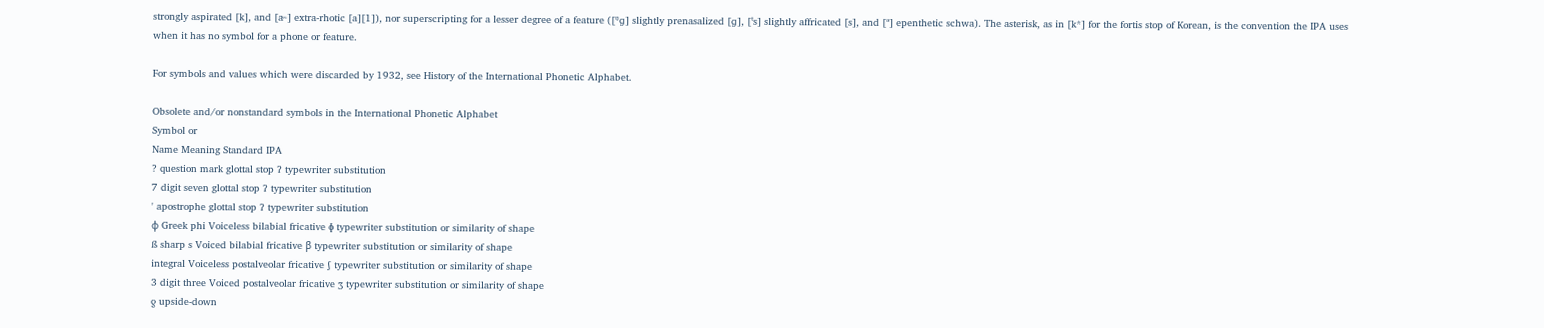strongly aspirated [k], and [a˞˞] extra-rhotic [a][1]), nor superscripting for a lesser degree of a feature ([ᵑɡ] slightly prenasalized [ɡ], [ᵗs] slightly affricated [s], and [ᵊ] epenthetic schwa). The asterisk, as in [k*] for the fortis stop of Korean, is the convention the IPA uses when it has no symbol for a phone or feature.

For symbols and values which were discarded by 1932, see History of the International Phonetic Alphabet.

Obsolete and/or nonstandard symbols in the International Phonetic Alphabet
Symbol or
Name Meaning Standard IPA
? question mark glottal stop ʔ typewriter substitution
7 digit seven glottal stop ʔ typewriter substitution
' apostrophe glottal stop ʔ typewriter substitution
φ Greek phi Voiceless bilabial fricative ɸ typewriter substitution or similarity of shape
ß sharp s Voiced bilabial fricative β typewriter substitution or similarity of shape
integral Voiceless postalveolar fricative ʃ typewriter substitution or similarity of shape
3 digit three Voiced postalveolar fricative ʒ typewriter substitution or similarity of shape
ƍ upside-down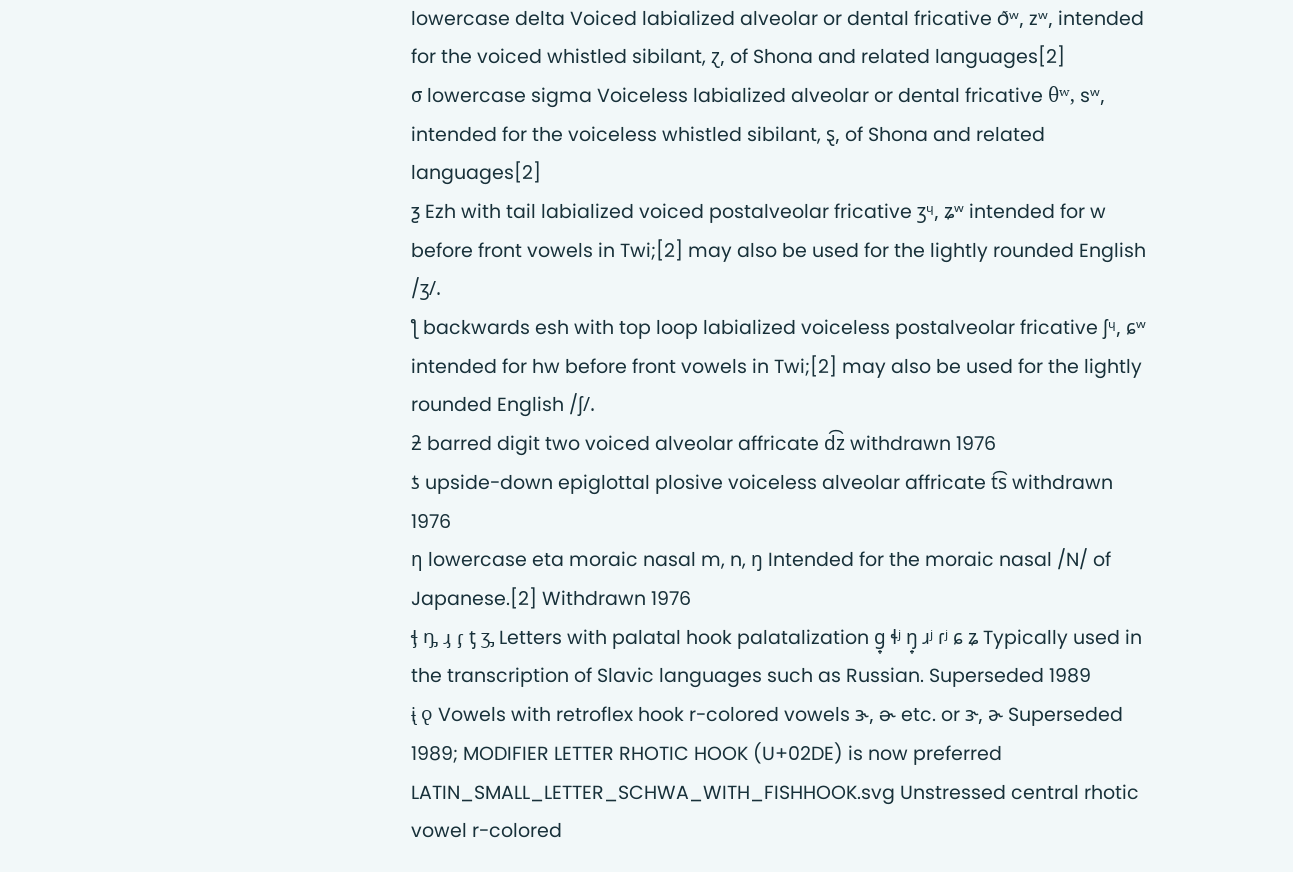lowercase delta Voiced labialized alveolar or dental fricative ðʷ, zʷ, intended for the voiced whistled sibilant, ɀ, of Shona and related languages[2]
σ lowercase sigma Voiceless labialized alveolar or dental fricative θʷ, sʷ, intended for the voiceless whistled sibilant, ȿ, of Shona and related languages[2]
ƺ Ezh with tail labialized voiced postalveolar fricative ʒᶣ, ʑʷ intended for w before front vowels in Twi;[2] may also be used for the lightly rounded English /ʒ/.
ƪ backwards esh with top loop labialized voiceless postalveolar fricative ʃᶣ, ɕʷ intended for hw before front vowels in Twi;[2] may also be used for the lightly rounded English /ʃ/.
ƻ barred digit two voiced alveolar affricate d͡z withdrawn 1976
ƾ upside-down epiglottal plosive voiceless alveolar affricate t͡s withdrawn 1976
ƞ lowercase eta moraic nasal m, n, ŋ Intended for the moraic nasal /N/ of Japanese.[2] Withdrawn 1976
𝼓 𝼔 𝼕 𝼖 ƫ 𝼘 Letters with palatal hook palatalization ɡ̟ ɬʲ ŋ̟ ɹʲ ɾʲ ɕ ʑ Typically used in the transcription of Slavic languages such as Russian. Superseded 1989
𝼚 𝼛 Vowels with retroflex hook r-colored vowels ɜ˞, ə˞ etc. or ɝ, ɚ Superseded 1989; MODIFIER LETTER RHOTIC HOOK (U+02DE) is now preferred
LATIN_SMALL_LETTER_SCHWA_WITH_FISHHOOK.svg Unstressed central rhotic vowel r-colored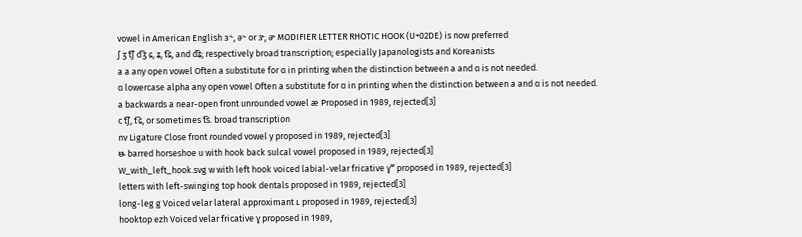vowel in American English ɜ˞, ə˞ or ɝ, ɚ MODIFIER LETTER RHOTIC HOOK (U+02DE) is now preferred
ʃ ʒ t͡ʃ d͡ʒ ɕ, ʑ, t͡ɕ, and d͡ʑ; respectively broad transcription; especially Japanologists and Koreanists
a a any open vowel Often a substitute for ɑ in printing when the distinction between a and ɑ is not needed.
ɑ lowercase alpha any open vowel Often a substitute for ɑ in printing when the distinction between a and ɑ is not needed.
a backwards a near-open front unrounded vowel æ Proposed in 1989, rejected[3]
c t͡ʃ, t͡ɕ, or sometimes t͡s. broad transcription
nv Ligature Close front rounded vowel y proposed in 1989, rejected[3]
ᵿ˞ barred horseshoe u with hook back sulcal vowel proposed in 1989, rejected[3]
W_with_left_hook.svg w with left hook voiced labial-velar fricative ɣʷ proposed in 1989, rejected[3]
letters with left-swinging top hook dentals proposed in 1989, rejected[3]
long-leg g Voiced velar lateral approximant ʟ proposed in 1989, rejected[3]
hooktop ezh Voiced velar fricative ɣ proposed in 1989,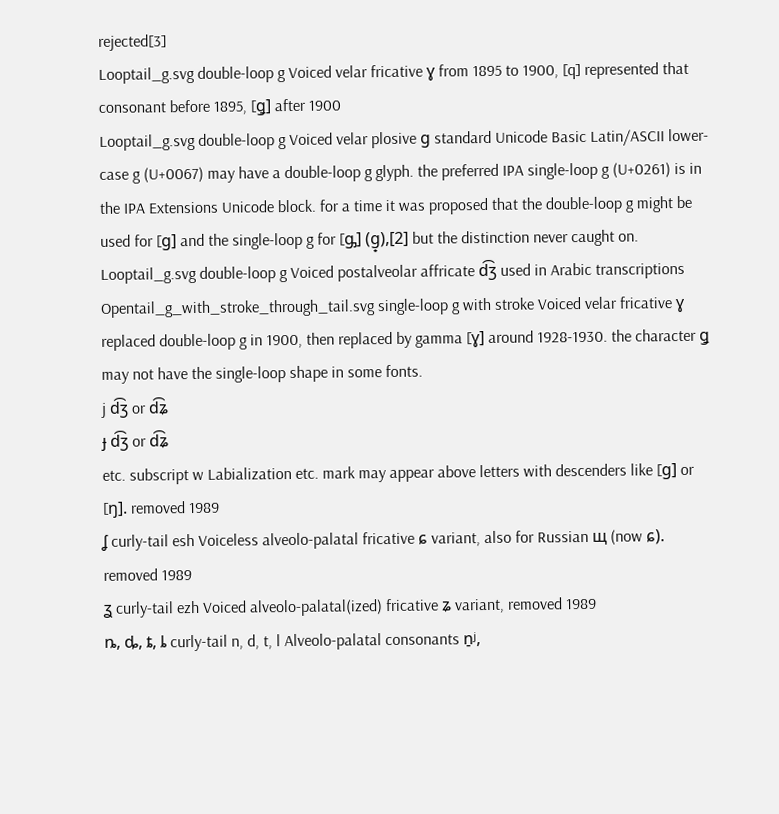rejected[3]
Looptail_g.svg double-loop g Voiced velar fricative ɣ from 1895 to 1900, [q] represented that consonant before 1895, [ǥ] after 1900
Looptail_g.svg double-loop g Voiced velar plosive ɡ standard Unicode Basic Latin/ASCII lower-case g (U+0067) may have a double-loop g glyph. the preferred IPA single-loop g (U+0261) is in the IPA Extensions Unicode block. for a time it was proposed that the double-loop g might be used for [ɡ] and the single-loop g for [ᶃ] (ɡ̟),[2] but the distinction never caught on.
Looptail_g.svg double-loop g Voiced postalveolar affricate d͡ʒ used in Arabic transcriptions
Opentail_g_with_stroke_through_tail.svg single-loop g with stroke Voiced velar fricative ɣ replaced double-loop g in 1900, then replaced by gamma [ɣ] around 1928-1930. the character ǥ may not have the single-loop shape in some fonts.
j d͡ʒ or d͡ʑ
ɟ d͡ʒ or d͡ʑ
etc. subscript w Labialization etc. mark may appear above letters with descenders like [ɡ] or [ŋ]. removed 1989
ʆ curly-tail esh Voiceless alveolo-palatal fricative ɕ variant, also for Russian щ (now ɕ). removed 1989
ʓ curly-tail ezh Voiced alveolo-palatal(ized) fricative ʑ variant, removed 1989
ȵ, ȡ, ȶ, ȴ curly-tail n, d, t, l Alveolo-palatal consonants n̠ʲ,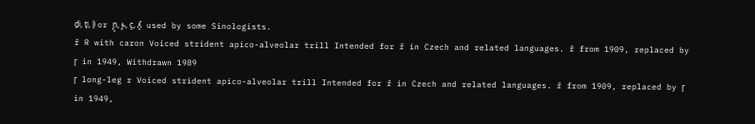d̠ʲ, t̠ʲ, l̠ʲ or ɲ̟, ɟ˖, c̟, ʎ̟ used by some Sinologists.
ř R with caron Voiced strident apico-alveolar trill Intended for ř in Czech and related languages. ř from 1909, replaced by ɼ in 1949, Withdrawn 1989
ɼ long-leg r Voiced strident apico-alveolar trill Intended for ř in Czech and related languages. ř from 1909, replaced by ɼ in 1949,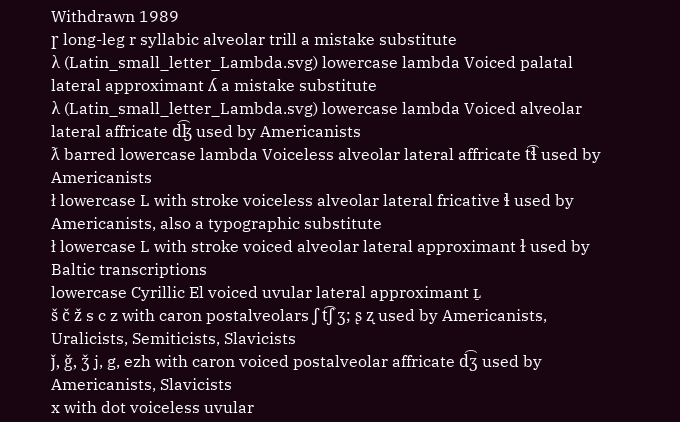Withdrawn 1989
ɼ long-leg r syllabic alveolar trill a mistake substitute
λ (Latin_small_letter_Lambda.svg) lowercase lambda Voiced palatal lateral approximant ʎ a mistake substitute
λ (Latin_small_letter_Lambda.svg) lowercase lambda Voiced alveolar lateral affricate d͡ɮ used by Americanists
ƛ barred lowercase lambda Voiceless alveolar lateral affricate t͡ɬ used by Americanists
ł lowercase L with stroke voiceless alveolar lateral fricative ɬ used by Americanists, also a typographic substitute
ł lowercase L with stroke voiced alveolar lateral approximant ɫ used by Baltic transcriptions
lowercase Cyrillic El voiced uvular lateral approximant ʟ̠
š č ž s c z with caron postalveolars ʃ t͡ʃ ʒ; ʂ ʐ used by Americanists, Uralicists, Semiticists, Slavicists
ǰ, ǧ, ǯ j, g, ezh with caron voiced postalveolar affricate d͡ʒ used by Americanists, Slavicists
x with dot voiceless uvular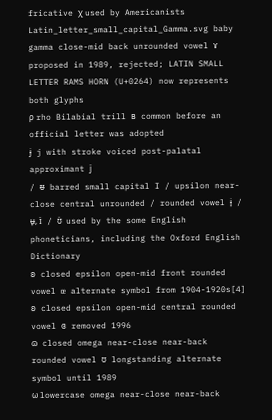fricative χ used by Americanists
Latin_letter_small_capital_Gamma.svg baby gamma close-mid back unrounded vowel ɤ proposed in 1989, rejected; LATIN SMALL LETTER RAMS HORN (U+0264) now represents both glyphs
ρ rho Bilabial trill ʙ common before an official letter was adopted
ɉ j with stroke voiced post-palatal approximant ȷ̈
/ ᵿ barred small capital I / upsilon near-close central unrounded / rounded vowel ɨ̞ / ʉ̞, ɪ̈ / ʊ̈ used by the some English phoneticians, including the Oxford English Dictionary
ʚ closed epsilon open-mid front rounded vowel œ alternate symbol from 1904-1920s[4]
ʚ closed epsilon open-mid central rounded vowel ɞ removed 1996
ɷ closed omega near-close near-back rounded vowel ʊ longstanding alternate symbol until 1989
ω lowercase omega near-close near-back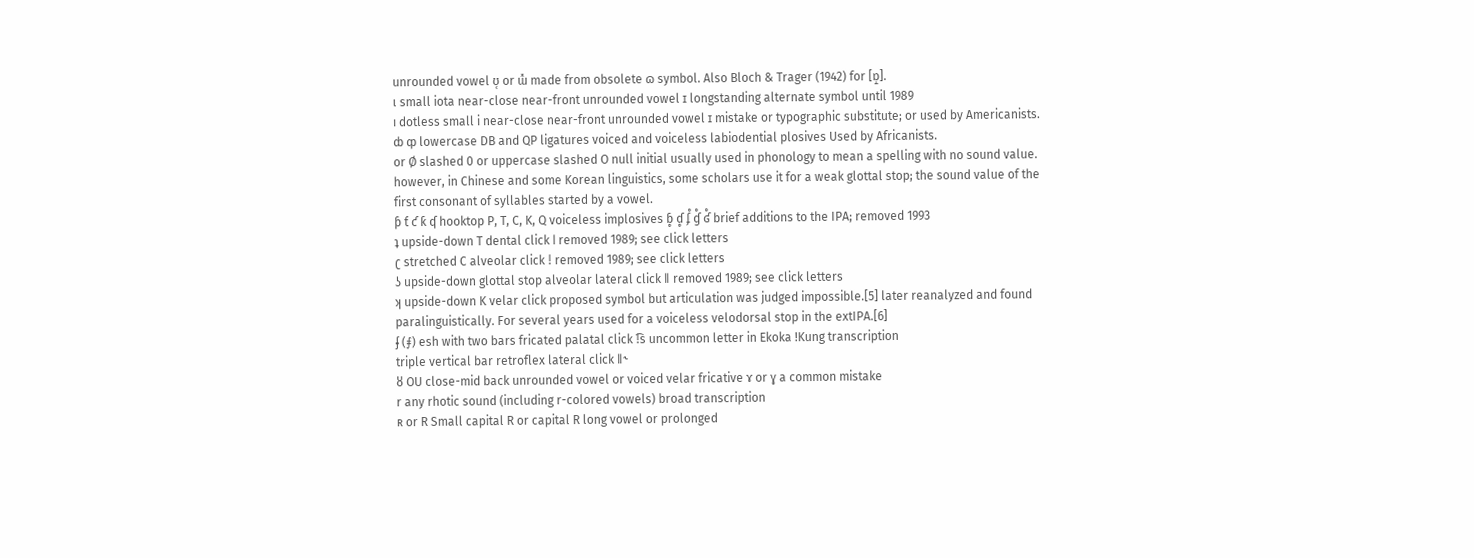unrounded vowel ʊ̜ or ɯ̽ made from obsolete ɷ symbol. Also Bloch & Trager (1942) for [ɒ̝].
ɩ small iota near-close near-front unrounded vowel ɪ longstanding alternate symbol until 1989
ı dotless small i near-close near-front unrounded vowel ɪ mistake or typographic substitute; or used by Americanists.
ȸ ȹ lowercase DB and QP ligatures voiced and voiceless labiodential plosives Used by Africanists.
or Ø slashed 0 or uppercase slashed O null initial usually used in phonology to mean a spelling with no sound value. however, in Chinese and some Korean linguistics, some scholars use it for a weak glottal stop; the sound value of the first consonant of syllables started by a vowel.
ƥ ƭ ƈ ƙ ʠ hooktop P, T, C, K, Q voiceless implosives ɓ̥ ɗ̥ ʄ̊ ɠ̊ ʛ̊ brief additions to the IPA; removed 1993
ʇ upside-down T dental click ǀ removed 1989; see click letters
ʗ stretched C alveolar click ǃ removed 1989; see click letters
ʖ upside-down glottal stop alveolar lateral click ǁ removed 1989; see click letters
ʞ upside-down K velar click proposed symbol but articulation was judged impossible.[5] later reanalyzed and found paralinguistically. For several years used for a voiceless velodorsal stop in the extIPA.[6]
𝼋 (⨎) esh with two bars fricated palatal click ǃ͡s uncommon letter in Ekoka !Kung transcription
triple vertical bar retroflex lateral click ǁ˞
ȣ OU close-mid back unrounded vowel or voiced velar fricative ɤ or ɣ a common mistake
r any rhotic sound (including r-colored vowels) broad transcription
ʀ or R Small capital R or capital R long vowel or prolonged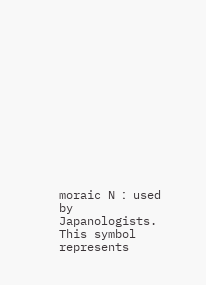moraic N ː used by Japanologists. This symbol represents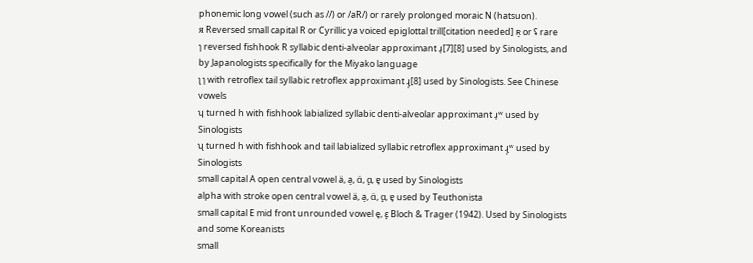phonemic long vowel (such as //) or /aR/) or rarely prolonged moraic N (hatsuon).
я Reversed small capital R or Cyrillic ya voiced epiglottal trill[citation needed] ʀ̠ or ʢ rare
ɿ reversed fishhook R syllabic denti-alveolar approximant ɹ̩[7][8] used by Sinologists, and by Japanologists specifically for the Miyako language
ʅ ɿ with retroflex tail syllabic retroflex approximant ɻ̩[8] used by Sinologists. See Chinese vowels
ʮ turned h with fishhook labialized syllabic denti-alveolar approximant ɹ̩ʷ used by Sinologists
ʯ turned h with fishhook and tail labialized syllabic retroflex approximant ɻ̩ʷ used by Sinologists
small capital A open central vowel ä, a̠, ɑ̈, ɑ̟, ɐ̞ used by Sinologists
alpha with stroke open central vowel ä, a̠, ɑ̈, ɑ̟, ɐ̞ used by Teuthonista
small capital E mid front unrounded vowel e̞, ɛ̝ Bloch & Trager (1942). Used by Sinologists and some Koreanists
small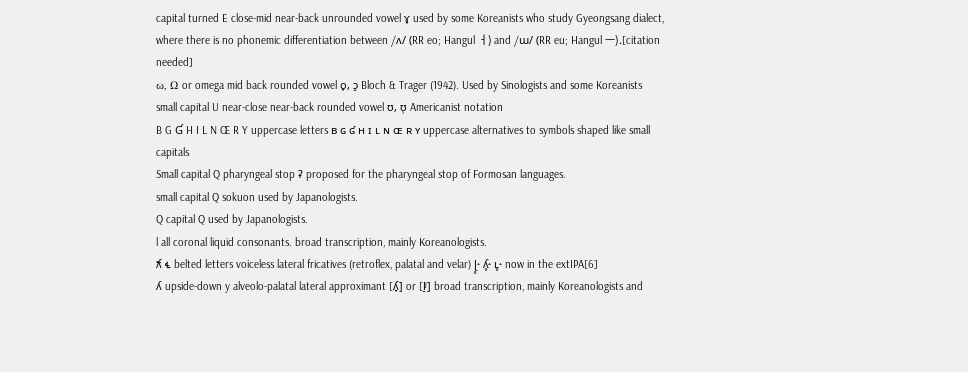capital turned E close-mid near-back unrounded vowel ɤ̞ used by some Koreanists who study Gyeongsang dialect, where there is no phonemic differentiation between /ʌ/ (RR eo; Hangul ㅓ) and /ɯ/ (RR eu; Hangul ㅡ).[citation needed]
ω, Ω or omega mid back rounded vowel o̞, ɔ̝ Bloch & Trager (1942). Used by Sinologists and some Koreanists
small capital U near-close near-back rounded vowel ʊ, ʊ̹ Americanist notation
B G Ɠ H I L N Œ R Y uppercase letters ʙ ɢ ʛ ʜ ɪ ʟ ɴ ɶ ʀ ʏ uppercase alternatives to symbols shaped like small capitals
Small capital Q pharyngeal stop ʡ proposed for the pharyngeal stop of Formosan languages.
small capital Q sokuon used by Japanologists.
Q capital Q used by Japanologists.
l all coronal liquid consonants. broad transcription, mainly Koreanologists.
𝼆 𝼄 belted letters voiceless lateral fricatives (retroflex, palatal and velar) ɭ̥˔ ʎ̥˔ ʟ̥˔ now in the extIPA[6]
ʎ upside-down y alveolo-palatal lateral approximant [ʎ̟] or [l̠ʲ] broad transcription, mainly Koreanologists and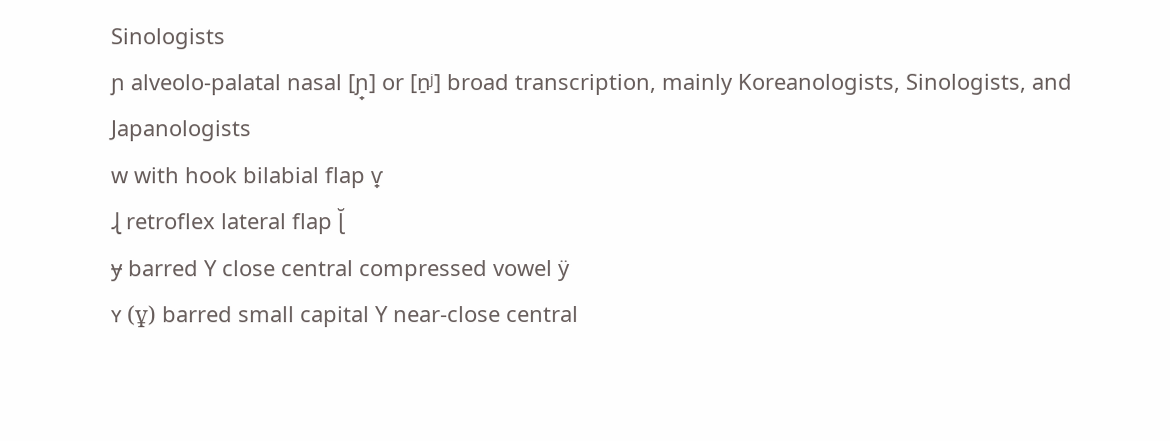Sinologists
ɲ alveolo-palatal nasal [ɲ̟] or [n̠ʲ] broad transcription, mainly Koreanologists, Sinologists, and Japanologists
w with hook bilabial flap ⱱ̟
𝼈 retroflex lateral flap ɭ̆
ɏ barred Y close central compressed vowel ÿ
ʏ (ұ) barred small capital Y near-close central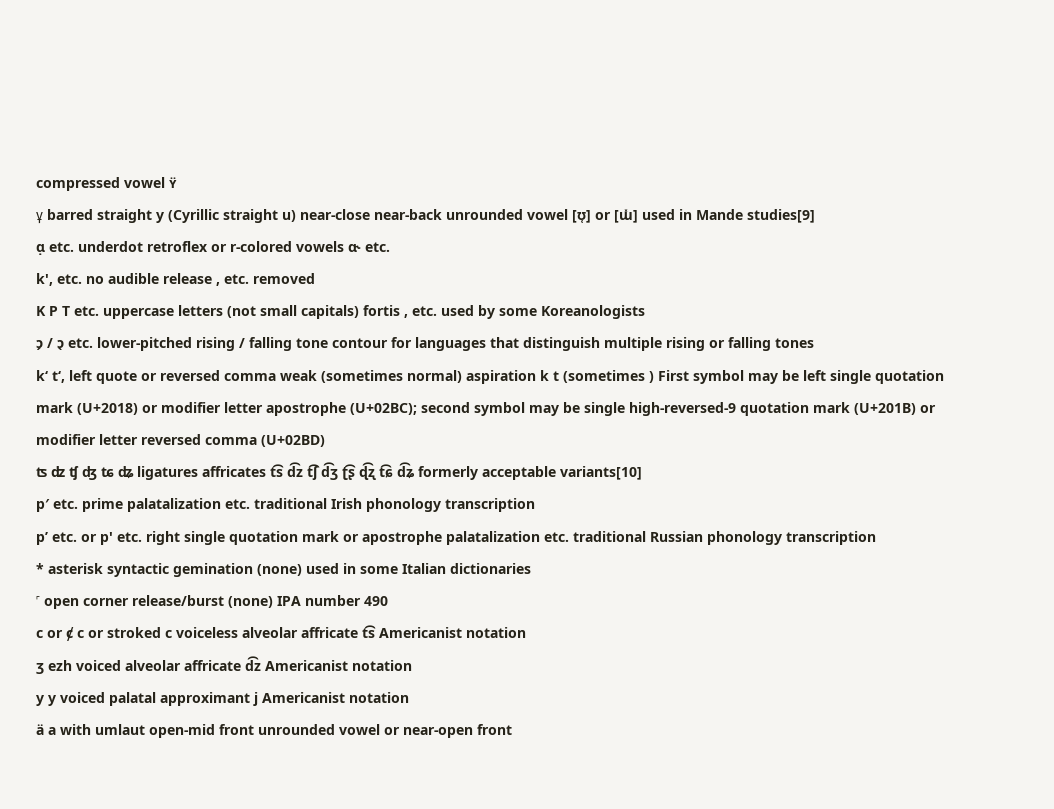compressed vowel ʏ̈
ұ barred straight y (Cyrillic straight u) near-close near-back unrounded vowel [ʊ̜] or [ɯ̽] used in Mande studies[9]
ɑ̣ etc. underdot retroflex or r-colored vowels ɑ˞ etc.
k', etc. no audible release , etc. removed
K P T etc. uppercase letters (not small capitals) fortis , etc. used by some Koreanologists
ɔ̗ / ɔ̖ etc. lower-pitched rising / falling tone contour for languages that distinguish multiple rising or falling tones
k‘ t‘, left quote or reversed comma weak (sometimes normal) aspiration k t (sometimes ) First symbol may be left single quotation mark (U+2018) or modifier letter apostrophe (U+02BC); second symbol may be single high-reversed-9 quotation mark (U+201B) or modifier letter reversed comma (U+02BD)
ʦ ʣ ʧ ʤ ʨ ʥ ligatures affricates t͡s d͡z t͡ʃ d͡ʒ ʈ͡ʂ ɖ͡ʐ t͡ɕ d͡ʑ formerly acceptable variants[10]
p′ etc. prime palatalization etc. traditional Irish phonology transcription
p’ etc. or p' etc. right single quotation mark or apostrophe palatalization etc. traditional Russian phonology transcription
* asterisk syntactic gemination (none) used in some Italian dictionaries
˹ open corner release/burst (none) IPA number 490
c or ȼ c or stroked c voiceless alveolar affricate t͡s Americanist notation
ʒ ezh voiced alveolar affricate d͡z Americanist notation
y y voiced palatal approximant j Americanist notation
ä a with umlaut open-mid front unrounded vowel or near-open front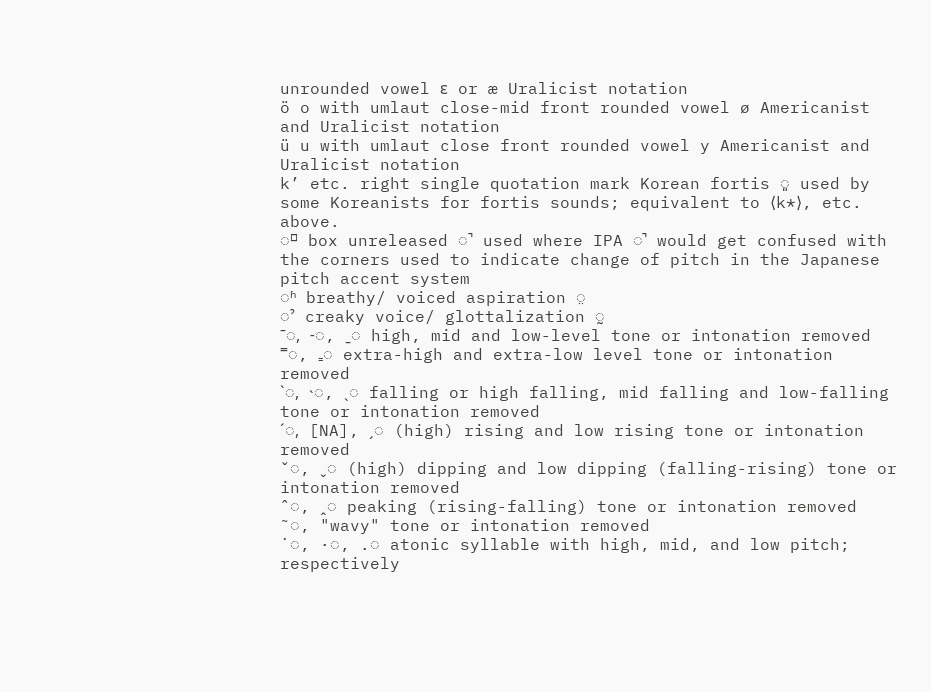unrounded vowel ɛ or æ Uralicist notation
ö o with umlaut close-mid front rounded vowel ø Americanist and Uralicist notation
ü u with umlaut close front rounded vowel y Americanist and Uralicist notation
k’ etc. right single quotation mark Korean fortis ◌͈ used by some Koreanists for fortis sounds; equivalent to ⟨k*⟩, etc. above.
◌⸋ box unreleased ◌̚ used where IPA ◌̚ would get confused with the corners used to indicate change of pitch in the Japanese pitch accent system
◌ʱ breathy/ voiced aspiration ◌̤
◌ˀ creaky voice/ glottalization ◌̰
ˉ◌, ˗◌, ˍ◌ high, mid and low-level tone or intonation removed
˭◌, ₌◌ extra-high and extra-low level tone or intonation removed
ˋ◌, ˴◌, ˎ◌ falling or high falling, mid falling and low-falling tone or intonation removed
ˊ◌, [NA], ˏ◌ (high) rising and low rising tone or intonation removed
ˇ◌, ˬ◌ (high) dipping and low dipping (falling-rising) tone or intonation removed
ˆ◌, ꞈ◌ peaking (rising-falling) tone or intonation removed
˜◌, "wavy" tone or intonation removed
˙◌, ·◌, .◌ atonic syllable with high, mid, and low pitch; respectively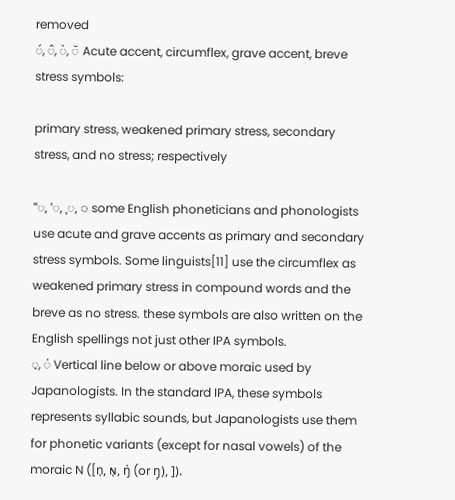removed
◌́, ◌̂, ◌̀, ◌̆ Acute accent, circumflex, grave accent, breve stress symbols:

primary stress, weakened primary stress, secondary stress, and no stress; respectively

ˈˈ◌, ˈ◌, ˌ◌, ◌ some English phoneticians and phonologists use acute and grave accents as primary and secondary stress symbols. Some linguists[11] use the circumflex as weakened primary stress in compound words and the breve as no stress. these symbols are also written on the English spellings not just other IPA symbols.
◌̩, ◌̍ Vertical line below or above moraic used by Japanologists. In the standard IPA, these symbols represents syllabic sounds, but Japanologists use them for phonetic variants (except for nasal vowels) of the moraic N ([n̩, ɴ̩, ŋ̍ (or ŋ̩), ]).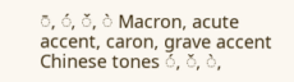◌̄, ◌́, ◌̌, ◌̀ Macron, acute accent, caron, grave accent Chinese tones ◌́, ◌̌, ◌̀,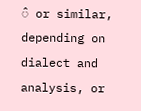◌̂ or similar, depending on dialect and analysis, or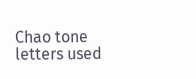Chao tone letters used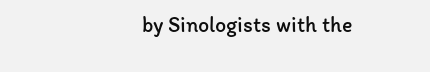by Sinologists with the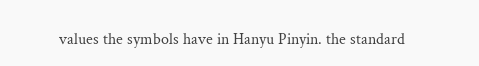values the symbols have in Hanyu Pinyin. the standard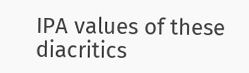IPA values of these diacritics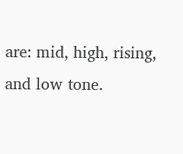are: mid, high, rising, and low tone.